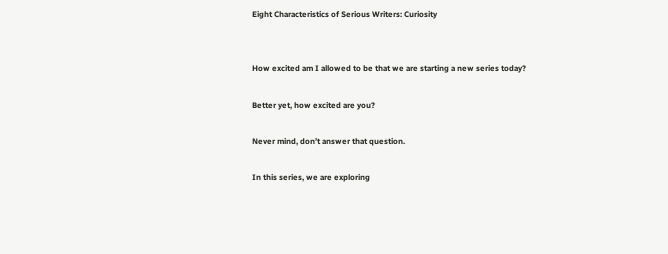Eight Characteristics of Serious Writers: Curiosity


How excited am I allowed to be that we are starting a new series today?

Better yet, how excited are you?

Never mind, don’t answer that question.

In this series, we are exploring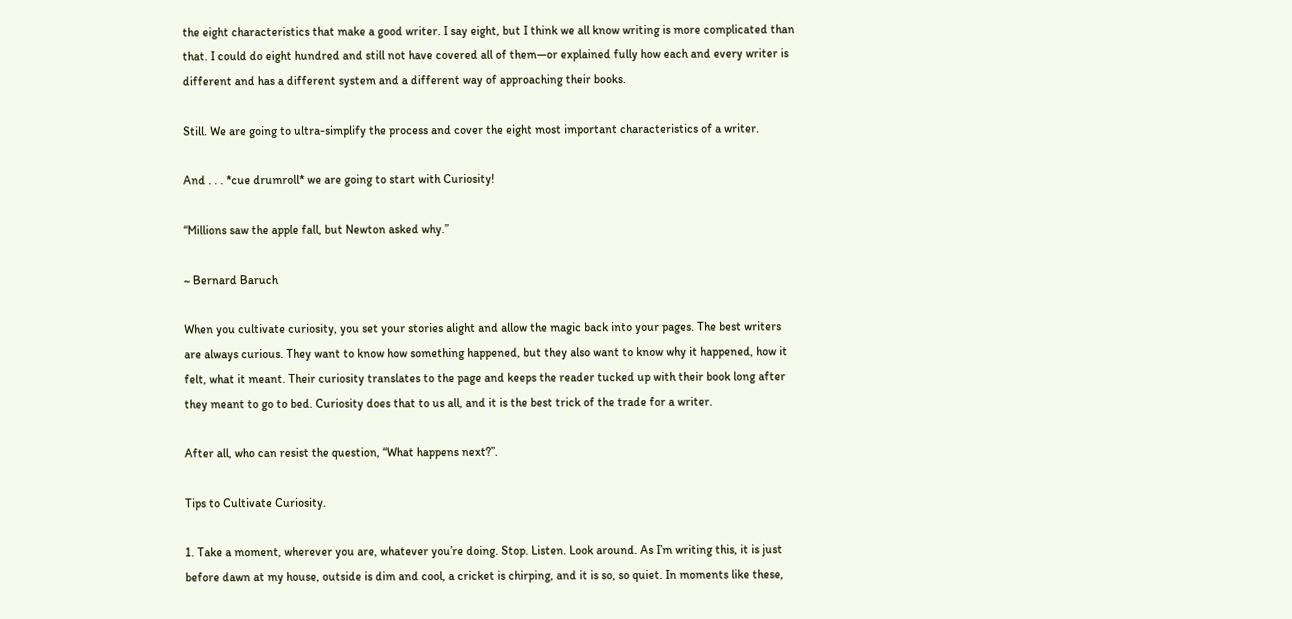the eight characteristics that make a good writer. I say eight, but I think we all know writing is more complicated than that. I could do eight hundred and still not have covered all of them—or explained fully how each and every writer is different and has a different system and a different way of approaching their books.

Still. We are going to ultra-simplify the process and cover the eight most important characteristics of a writer.

And . . . *cue drumroll* we are going to start with Curiosity!

“Millions saw the apple fall, but Newton asked why.”

~ Bernard Baruch

When you cultivate curiosity, you set your stories alight and allow the magic back into your pages. The best writers are always curious. They want to know how something happened, but they also want to know why it happened, how it felt, what it meant. Their curiosity translates to the page and keeps the reader tucked up with their book long after they meant to go to bed. Curiosity does that to us all, and it is the best trick of the trade for a writer.

After all, who can resist the question, “What happens next?”.

Tips to Cultivate Curiosity.

1. Take a moment, wherever you are, whatever you’re doing. Stop. Listen. Look around. As I’m writing this, it is just before dawn at my house, outside is dim and cool, a cricket is chirping, and it is so, so quiet. In moments like these,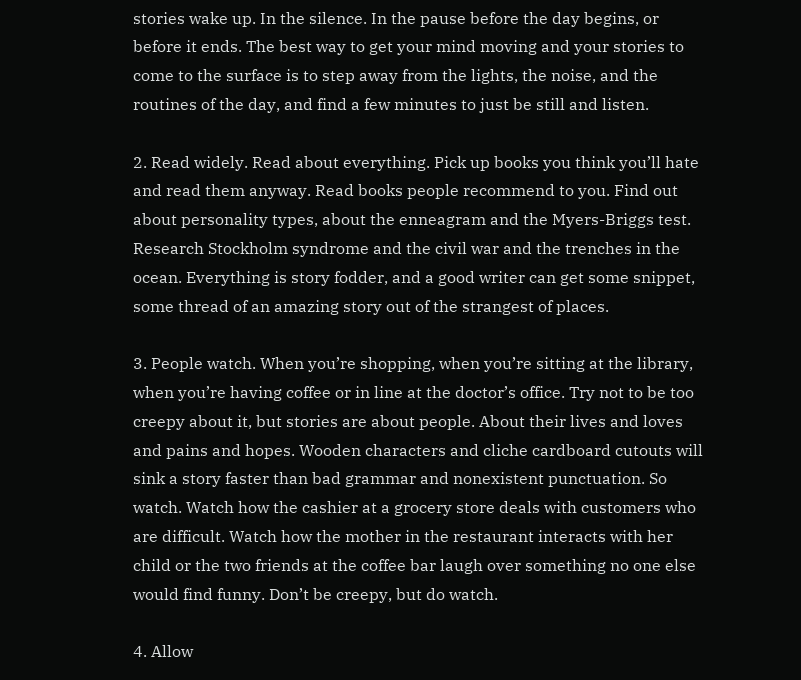stories wake up. In the silence. In the pause before the day begins, or before it ends. The best way to get your mind moving and your stories to come to the surface is to step away from the lights, the noise, and the routines of the day, and find a few minutes to just be still and listen.

2. Read widely. Read about everything. Pick up books you think you’ll hate and read them anyway. Read books people recommend to you. Find out about personality types, about the enneagram and the Myers-Briggs test. Research Stockholm syndrome and the civil war and the trenches in the ocean. Everything is story fodder, and a good writer can get some snippet, some thread of an amazing story out of the strangest of places.

3. People watch. When you’re shopping, when you’re sitting at the library, when you’re having coffee or in line at the doctor’s office. Try not to be too creepy about it, but stories are about people. About their lives and loves and pains and hopes. Wooden characters and cliche cardboard cutouts will sink a story faster than bad grammar and nonexistent punctuation. So watch. Watch how the cashier at a grocery store deals with customers who are difficult. Watch how the mother in the restaurant interacts with her child or the two friends at the coffee bar laugh over something no one else would find funny. Don’t be creepy, but do watch.

4. Allow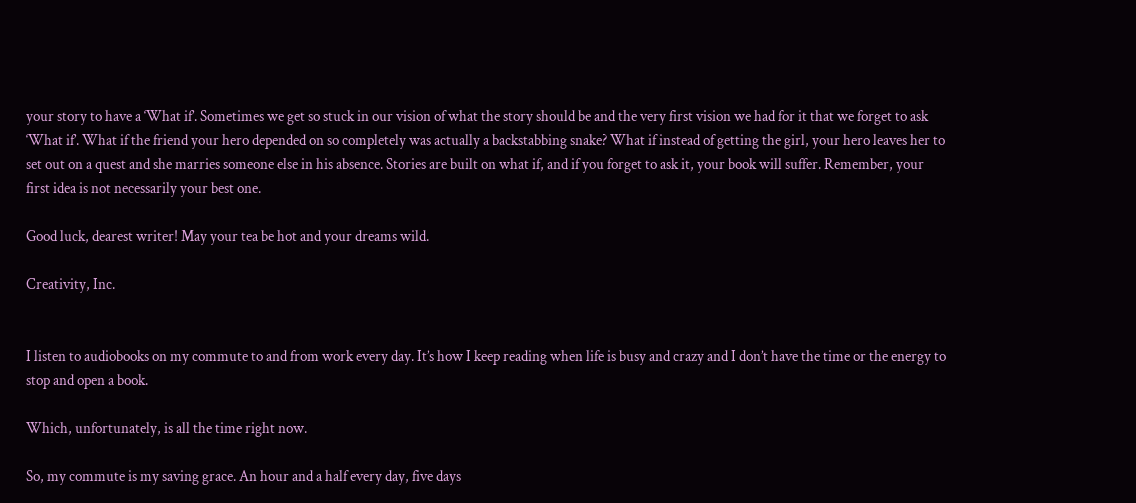your story to have a ‘What if’. Sometimes we get so stuck in our vision of what the story should be and the very first vision we had for it that we forget to ask ‘What if’. What if the friend your hero depended on so completely was actually a backstabbing snake? What if instead of getting the girl, your hero leaves her to set out on a quest and she marries someone else in his absence. Stories are built on what if, and if you forget to ask it, your book will suffer. Remember, your first idea is not necessarily your best one.

Good luck, dearest writer! May your tea be hot and your dreams wild.

Creativity, Inc.


I listen to audiobooks on my commute to and from work every day. It’s how I keep reading when life is busy and crazy and I don’t have the time or the energy to stop and open a book.

Which, unfortunately, is all the time right now.

So, my commute is my saving grace. An hour and a half every day, five days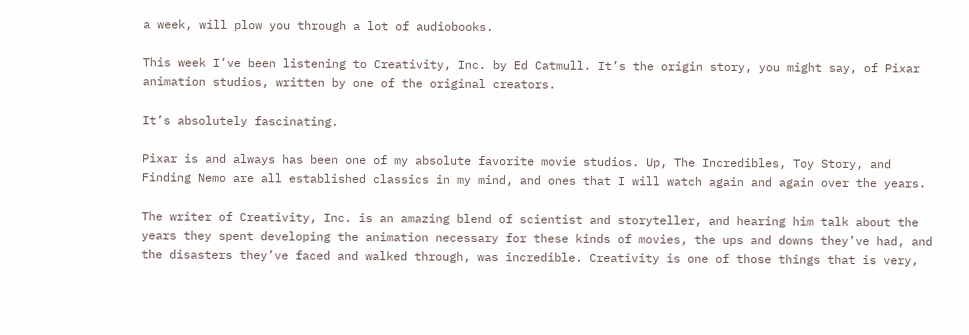a week, will plow you through a lot of audiobooks.

This week I’ve been listening to Creativity, Inc. by Ed Catmull. It’s the origin story, you might say, of Pixar animation studios, written by one of the original creators.

It’s absolutely fascinating.

Pixar is and always has been one of my absolute favorite movie studios. Up, The Incredibles, Toy Story, and Finding Nemo are all established classics in my mind, and ones that I will watch again and again over the years.

The writer of Creativity, Inc. is an amazing blend of scientist and storyteller, and hearing him talk about the years they spent developing the animation necessary for these kinds of movies, the ups and downs they’ve had, and the disasters they’ve faced and walked through, was incredible. Creativity is one of those things that is very,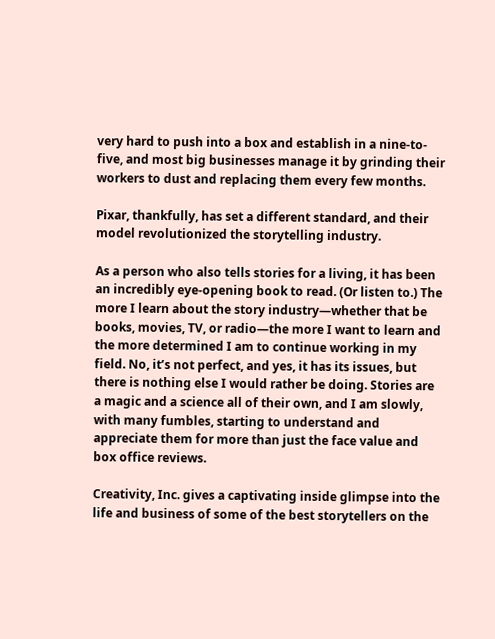very hard to push into a box and establish in a nine-to-five, and most big businesses manage it by grinding their workers to dust and replacing them every few months.

Pixar, thankfully, has set a different standard, and their model revolutionized the storytelling industry.

As a person who also tells stories for a living, it has been an incredibly eye-opening book to read. (Or listen to.) The more I learn about the story industry—whether that be books, movies, TV, or radio—the more I want to learn and the more determined I am to continue working in my field. No, it’s not perfect, and yes, it has its issues, but there is nothing else I would rather be doing. Stories are a magic and a science all of their own, and I am slowly, with many fumbles, starting to understand and appreciate them for more than just the face value and box office reviews.

Creativity, Inc. gives a captivating inside glimpse into the life and business of some of the best storytellers on the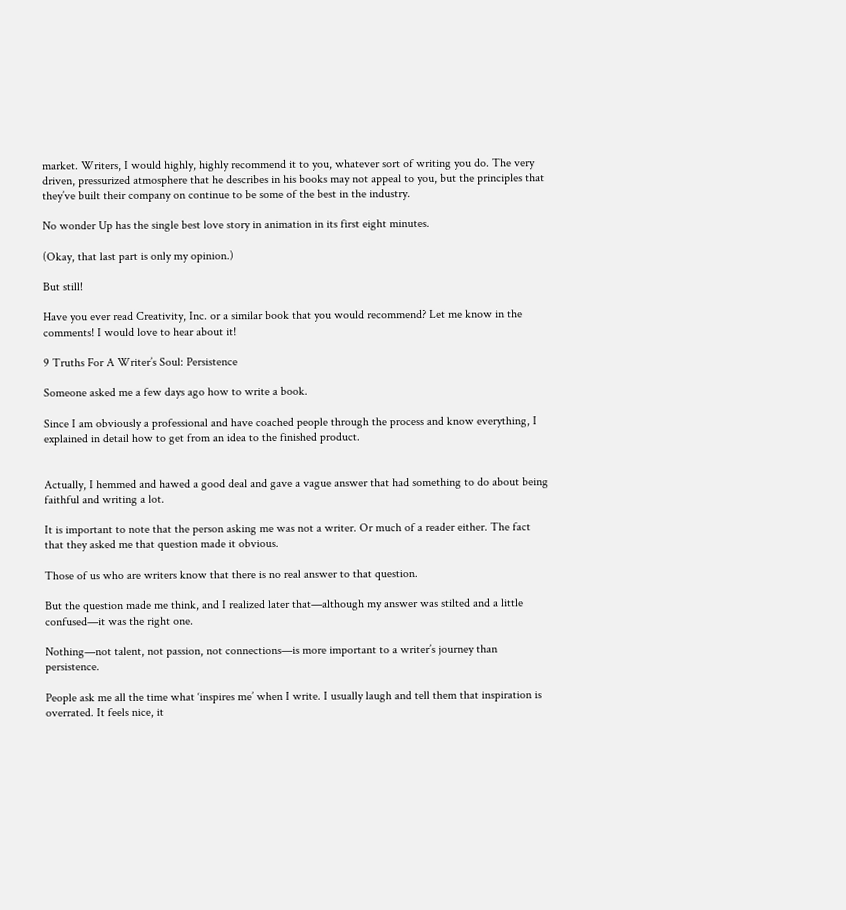market. Writers, I would highly, highly recommend it to you, whatever sort of writing you do. The very driven, pressurized atmosphere that he describes in his books may not appeal to you, but the principles that they’ve built their company on continue to be some of the best in the industry.

No wonder Up has the single best love story in animation in its first eight minutes.

(Okay, that last part is only my opinion.)

But still!

Have you ever read Creativity, Inc. or a similar book that you would recommend? Let me know in the comments! I would love to hear about it!

9 Truths For A Writer’s Soul: Persistence

Someone asked me a few days ago how to write a book.

Since I am obviously a professional and have coached people through the process and know everything, I explained in detail how to get from an idea to the finished product.


Actually, I hemmed and hawed a good deal and gave a vague answer that had something to do about being faithful and writing a lot.

It is important to note that the person asking me was not a writer. Or much of a reader either. The fact that they asked me that question made it obvious.

Those of us who are writers know that there is no real answer to that question.

But the question made me think, and I realized later that—although my answer was stilted and a little confused—it was the right one.

Nothing—not talent, not passion, not connections—is more important to a writer’s journey than persistence.

People ask me all the time what ‘inspires me’ when I write. I usually laugh and tell them that inspiration is overrated. It feels nice, it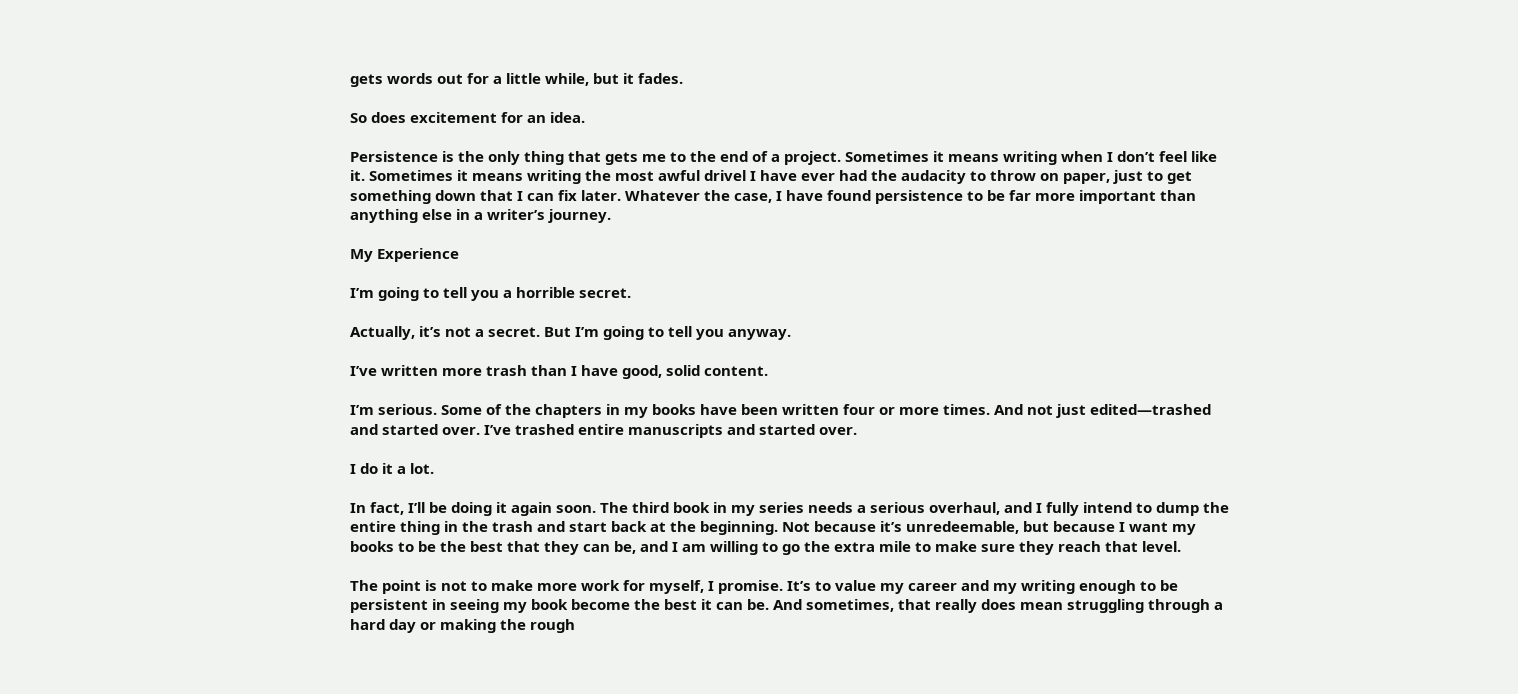gets words out for a little while, but it fades.

So does excitement for an idea.

Persistence is the only thing that gets me to the end of a project. Sometimes it means writing when I don’t feel like it. Sometimes it means writing the most awful drivel I have ever had the audacity to throw on paper, just to get something down that I can fix later. Whatever the case, I have found persistence to be far more important than anything else in a writer’s journey.

My Experience

I’m going to tell you a horrible secret.

Actually, it’s not a secret. But I’m going to tell you anyway.

I’ve written more trash than I have good, solid content.

I’m serious. Some of the chapters in my books have been written four or more times. And not just edited—trashed and started over. I’ve trashed entire manuscripts and started over.

I do it a lot.

In fact, I’ll be doing it again soon. The third book in my series needs a serious overhaul, and I fully intend to dump the entire thing in the trash and start back at the beginning. Not because it’s unredeemable, but because I want my books to be the best that they can be, and I am willing to go the extra mile to make sure they reach that level.

The point is not to make more work for myself, I promise. It’s to value my career and my writing enough to be persistent in seeing my book become the best it can be. And sometimes, that really does mean struggling through a hard day or making the rough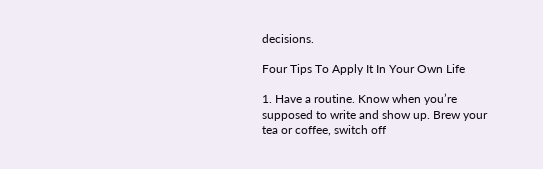decisions.

Four Tips To Apply It In Your Own Life

1. Have a routine. Know when you’re supposed to write and show up. Brew your tea or coffee, switch off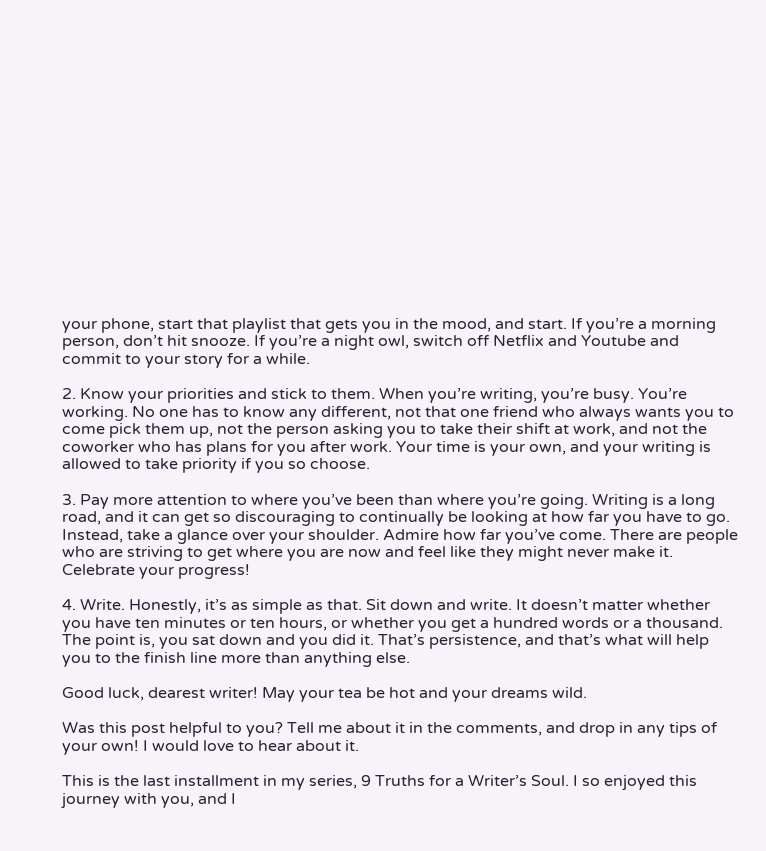your phone, start that playlist that gets you in the mood, and start. If you’re a morning person, don’t hit snooze. If you’re a night owl, switch off Netflix and Youtube and commit to your story for a while.

2. Know your priorities and stick to them. When you’re writing, you’re busy. You’re working. No one has to know any different, not that one friend who always wants you to come pick them up, not the person asking you to take their shift at work, and not the coworker who has plans for you after work. Your time is your own, and your writing is allowed to take priority if you so choose.

3. Pay more attention to where you’ve been than where you’re going. Writing is a long road, and it can get so discouraging to continually be looking at how far you have to go. Instead, take a glance over your shoulder. Admire how far you’ve come. There are people who are striving to get where you are now and feel like they might never make it. Celebrate your progress!

4. Write. Honestly, it’s as simple as that. Sit down and write. It doesn’t matter whether you have ten minutes or ten hours, or whether you get a hundred words or a thousand. The point is, you sat down and you did it. That’s persistence, and that’s what will help you to the finish line more than anything else.

Good luck, dearest writer! May your tea be hot and your dreams wild.

Was this post helpful to you? Tell me about it in the comments, and drop in any tips of your own! I would love to hear about it.

This is the last installment in my series, 9 Truths for a Writer’s Soul. I so enjoyed this journey with you, and I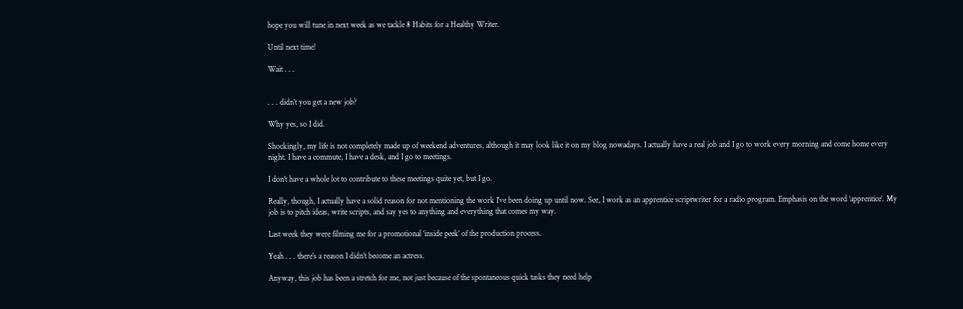hope you will tune in next week as we tackle 8 Habits for a Healthy Writer.

Until next time!

Wait . . .


. . . didn’t you get a new job?

Why yes, so I did.

Shockingly, my life is not completely made up of weekend adventures, although it may look like it on my blog nowadays. I actually have a real job and I go to work every morning and come home every night. I have a commute, I have a desk, and I go to meetings.

I don’t have a whole lot to contribute to these meetings quite yet, but I go.

Really, though, I actually have a solid reason for not mentioning the work I’ve been doing up until now. See, I work as an apprentice scriptwriter for a radio program. Emphasis on the word ‘apprentice’. My job is to pitch ideas, write scripts, and say yes to anything and everything that comes my way.

Last week they were filming me for a promotional ‘inside peek’ of the production process.

Yeah . . . there’s a reason I didn’t become an actress.

Anyway, this job has been a stretch for me, not just because of the spontaneous quick tasks they need help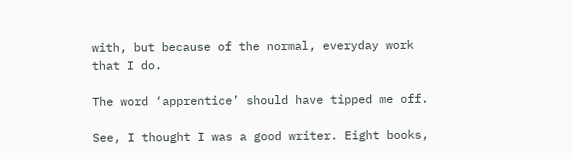with, but because of the normal, everyday work that I do.

The word ‘apprentice’ should have tipped me off.

See, I thought I was a good writer. Eight books,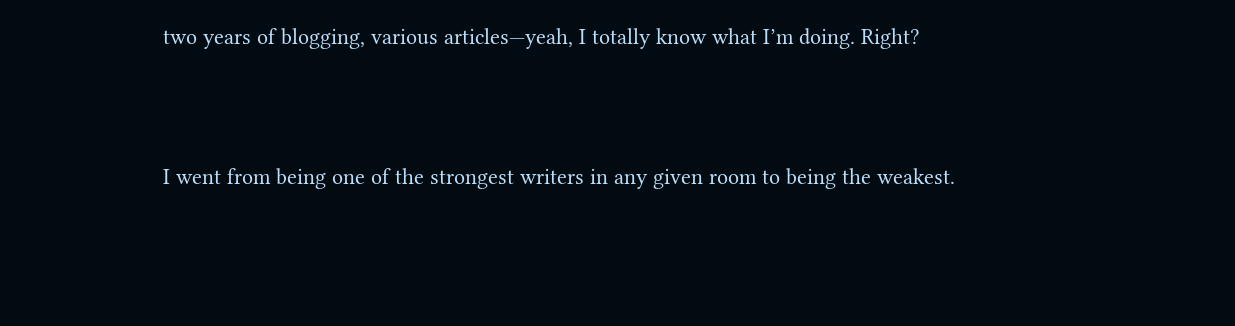two years of blogging, various articles—yeah, I totally know what I’m doing. Right?



I went from being one of the strongest writers in any given room to being the weakest.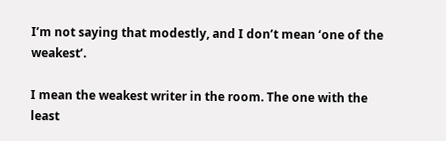I’m not saying that modestly, and I don’t mean ‘one of the weakest’.

I mean the weakest writer in the room. The one with the least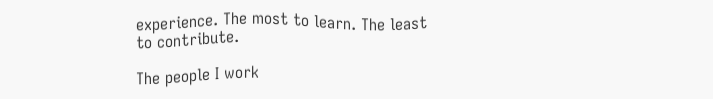experience. The most to learn. The least to contribute.

The people I work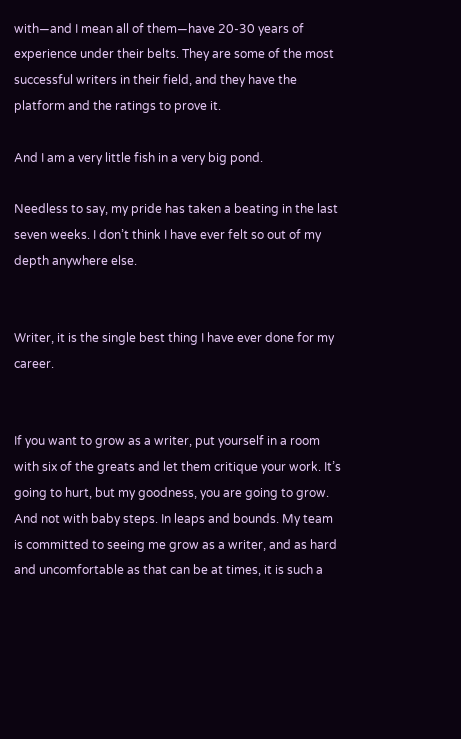with—and I mean all of them—have 20-30 years of experience under their belts. They are some of the most successful writers in their field, and they have the platform and the ratings to prove it.

And I am a very little fish in a very big pond.

Needless to say, my pride has taken a beating in the last seven weeks. I don’t think I have ever felt so out of my depth anywhere else.


Writer, it is the single best thing I have ever done for my career.


If you want to grow as a writer, put yourself in a room with six of the greats and let them critique your work. It’s going to hurt, but my goodness, you are going to grow. And not with baby steps. In leaps and bounds. My team is committed to seeing me grow as a writer, and as hard and uncomfortable as that can be at times, it is such a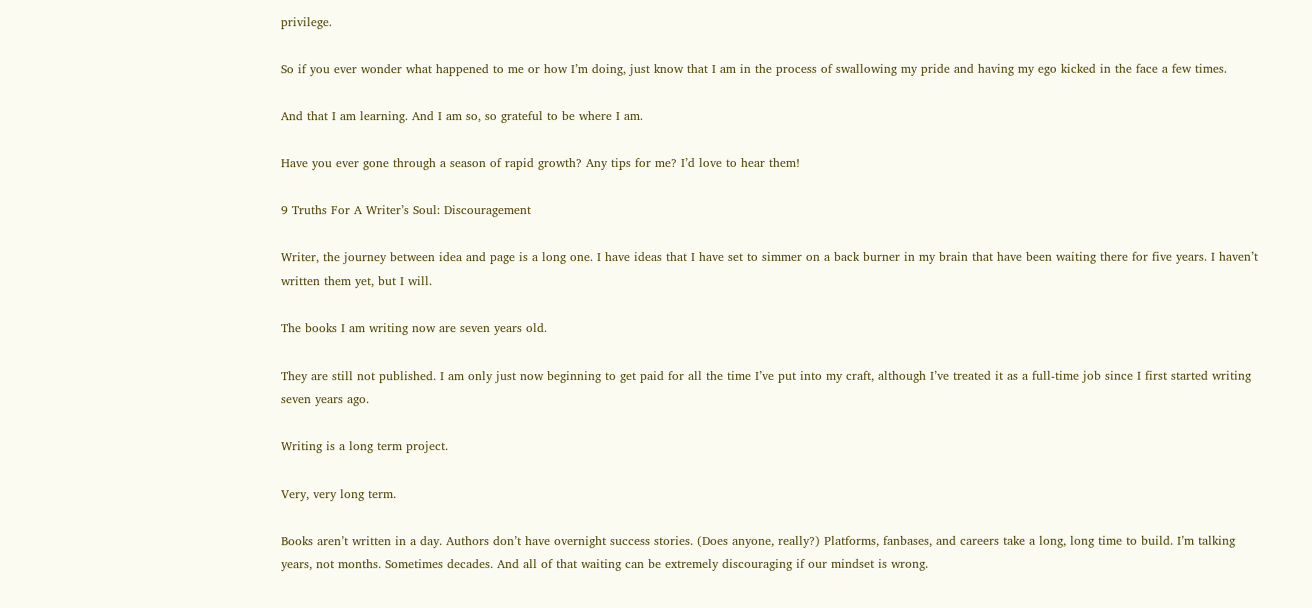privilege.

So if you ever wonder what happened to me or how I’m doing, just know that I am in the process of swallowing my pride and having my ego kicked in the face a few times.

And that I am learning. And I am so, so grateful to be where I am.

Have you ever gone through a season of rapid growth? Any tips for me? I’d love to hear them!

9 Truths For A Writer’s Soul: Discouragement

Writer, the journey between idea and page is a long one. I have ideas that I have set to simmer on a back burner in my brain that have been waiting there for five years. I haven’t written them yet, but I will.

The books I am writing now are seven years old.

They are still not published. I am only just now beginning to get paid for all the time I’ve put into my craft, although I’ve treated it as a full-time job since I first started writing seven years ago.

Writing is a long term project.

Very, very long term.

Books aren’t written in a day. Authors don’t have overnight success stories. (Does anyone, really?) Platforms, fanbases, and careers take a long, long time to build. I’m talking years, not months. Sometimes decades. And all of that waiting can be extremely discouraging if our mindset is wrong.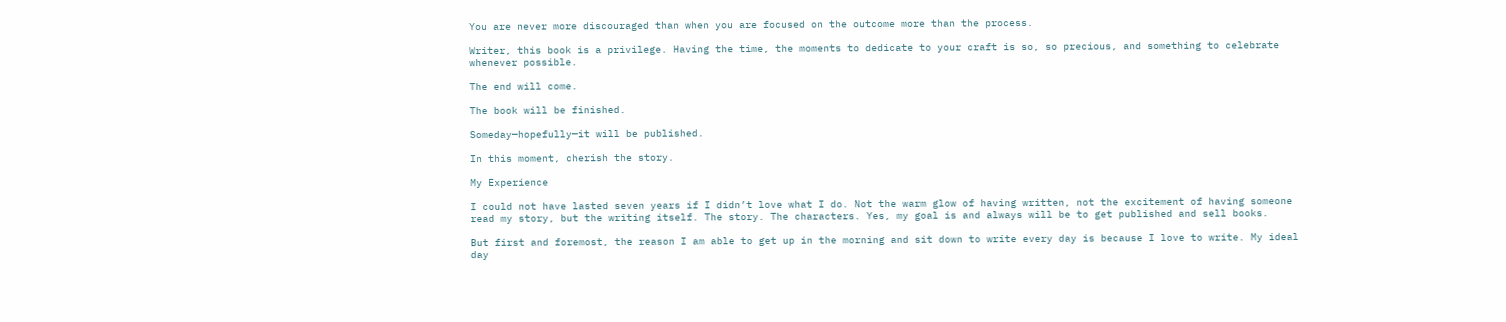You are never more discouraged than when you are focused on the outcome more than the process.

Writer, this book is a privilege. Having the time, the moments to dedicate to your craft is so, so precious, and something to celebrate whenever possible.

The end will come.

The book will be finished.

Someday—hopefully—it will be published.

In this moment, cherish the story.

My Experience

I could not have lasted seven years if I didn’t love what I do. Not the warm glow of having written, not the excitement of having someone read my story, but the writing itself. The story. The characters. Yes, my goal is and always will be to get published and sell books.

But first and foremost, the reason I am able to get up in the morning and sit down to write every day is because I love to write. My ideal day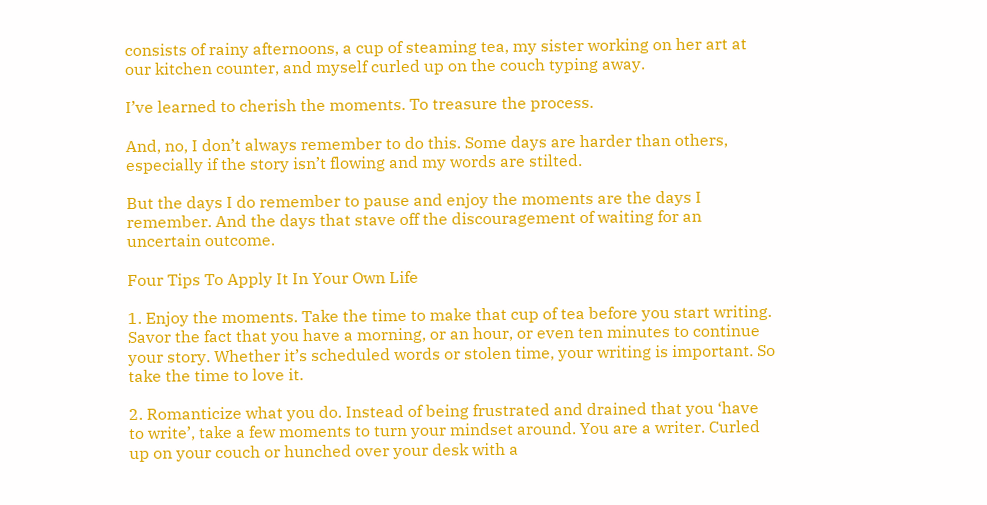consists of rainy afternoons, a cup of steaming tea, my sister working on her art at our kitchen counter, and myself curled up on the couch typing away.

I’ve learned to cherish the moments. To treasure the process.

And, no, I don’t always remember to do this. Some days are harder than others, especially if the story isn’t flowing and my words are stilted.

But the days I do remember to pause and enjoy the moments are the days I remember. And the days that stave off the discouragement of waiting for an uncertain outcome.

Four Tips To Apply It In Your Own Life

1. Enjoy the moments. Take the time to make that cup of tea before you start writing. Savor the fact that you have a morning, or an hour, or even ten minutes to continue your story. Whether it’s scheduled words or stolen time, your writing is important. So take the time to love it.

2. Romanticize what you do. Instead of being frustrated and drained that you ‘have to write’, take a few moments to turn your mindset around. You are a writer. Curled up on your couch or hunched over your desk with a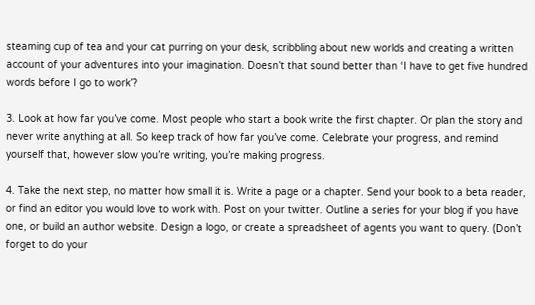steaming cup of tea and your cat purring on your desk, scribbling about new worlds and creating a written account of your adventures into your imagination. Doesn’t that sound better than ‘I have to get five hundred words before I go to work’?

3. Look at how far you’ve come. Most people who start a book write the first chapter. Or plan the story and never write anything at all. So keep track of how far you’ve come. Celebrate your progress, and remind yourself that, however slow you’re writing, you’re making progress.

4. Take the next step, no matter how small it is. Write a page or a chapter. Send your book to a beta reader, or find an editor you would love to work with. Post on your twitter. Outline a series for your blog if you have one, or build an author website. Design a logo, or create a spreadsheet of agents you want to query. (Don’t forget to do your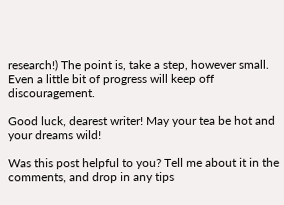research!) The point is, take a step, however small. Even a little bit of progress will keep off discouragement.

Good luck, dearest writer! May your tea be hot and your dreams wild!

Was this post helpful to you? Tell me about it in the comments, and drop in any tips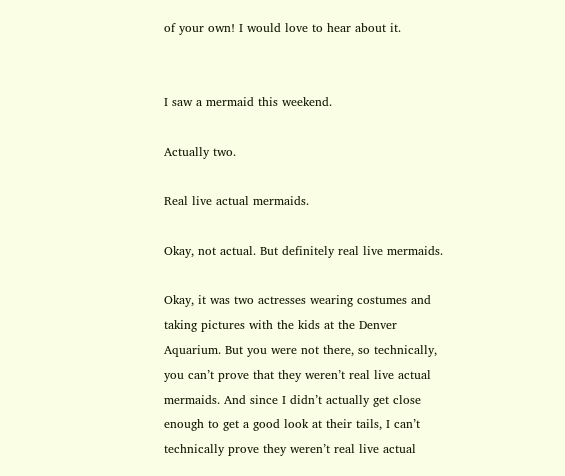of your own! I would love to hear about it.


I saw a mermaid this weekend.

Actually two.

Real live actual mermaids.

Okay, not actual. But definitely real live mermaids.

Okay, it was two actresses wearing costumes and taking pictures with the kids at the Denver Aquarium. But you were not there, so technically, you can’t prove that they weren’t real live actual mermaids. And since I didn’t actually get close enough to get a good look at their tails, I can’t technically prove they weren’t real live actual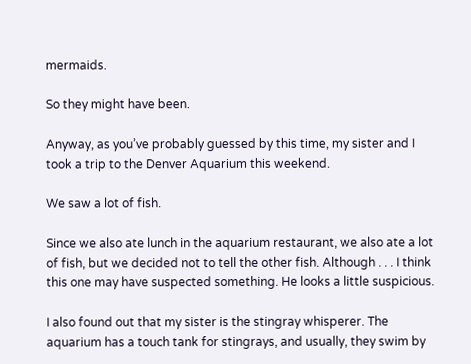mermaids.

So they might have been.

Anyway, as you’ve probably guessed by this time, my sister and I took a trip to the Denver Aquarium this weekend.

We saw a lot of fish.

Since we also ate lunch in the aquarium restaurant, we also ate a lot of fish, but we decided not to tell the other fish. Although . . . I think this one may have suspected something. He looks a little suspicious.

I also found out that my sister is the stingray whisperer. The aquarium has a touch tank for stingrays, and usually, they swim by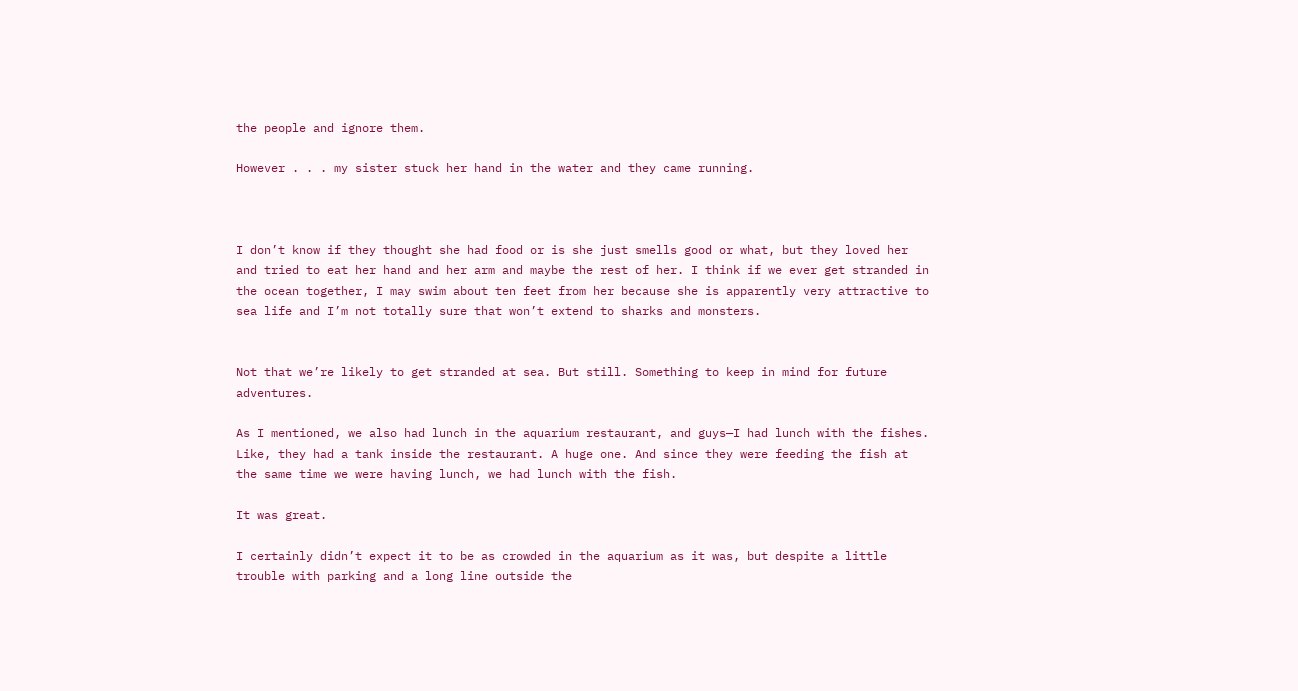the people and ignore them.

However . . . my sister stuck her hand in the water and they came running.



I don’t know if they thought she had food or is she just smells good or what, but they loved her and tried to eat her hand and her arm and maybe the rest of her. I think if we ever get stranded in the ocean together, I may swim about ten feet from her because she is apparently very attractive to sea life and I’m not totally sure that won’t extend to sharks and monsters.


Not that we’re likely to get stranded at sea. But still. Something to keep in mind for future adventures.

As I mentioned, we also had lunch in the aquarium restaurant, and guys—I had lunch with the fishes. Like, they had a tank inside the restaurant. A huge one. And since they were feeding the fish at the same time we were having lunch, we had lunch with the fish.

It was great.

I certainly didn’t expect it to be as crowded in the aquarium as it was, but despite a little trouble with parking and a long line outside the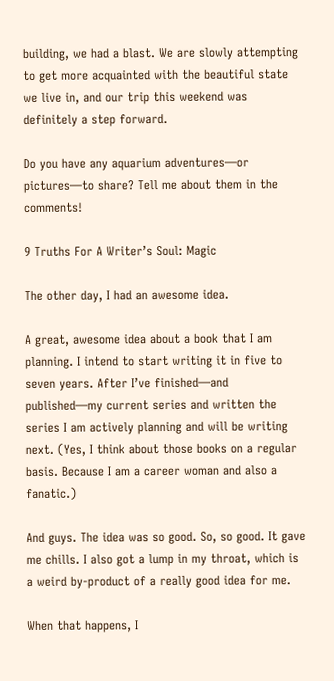building, we had a blast. We are slowly attempting to get more acquainted with the beautiful state we live in, and our trip this weekend was definitely a step forward.

Do you have any aquarium adventures—or pictures—to share? Tell me about them in the comments!

9 Truths For A Writer’s Soul: Magic

The other day, I had an awesome idea.

A great, awesome idea about a book that I am planning. I intend to start writing it in five to seven years. After I’ve finished—and published—my current series and written the series I am actively planning and will be writing next. (Yes, I think about those books on a regular basis. Because I am a career woman and also a fanatic.)

And guys. The idea was so good. So, so good. It gave me chills. I also got a lump in my throat, which is a weird by-product of a really good idea for me.

When that happens, I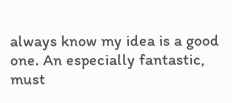always know my idea is a good one. An especially fantastic, must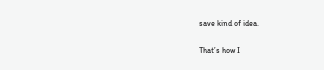save kind of idea.

That’s how I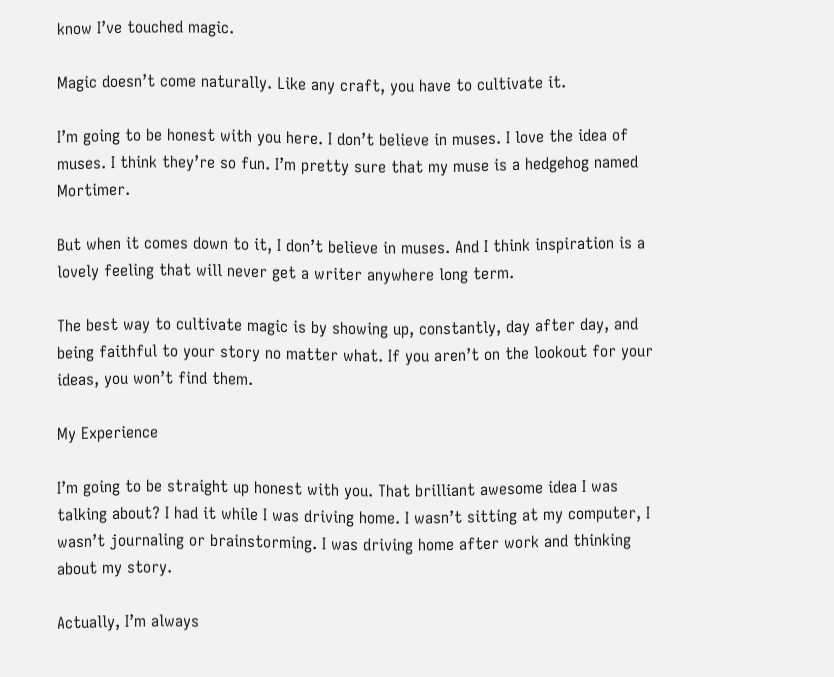know I’ve touched magic.

Magic doesn’t come naturally. Like any craft, you have to cultivate it.

I’m going to be honest with you here. I don’t believe in muses. I love the idea of muses. I think they’re so fun. I’m pretty sure that my muse is a hedgehog named Mortimer.

But when it comes down to it, I don’t believe in muses. And I think inspiration is a lovely feeling that will never get a writer anywhere long term.

The best way to cultivate magic is by showing up, constantly, day after day, and being faithful to your story no matter what. If you aren’t on the lookout for your ideas, you won’t find them.

My Experience

I’m going to be straight up honest with you. That brilliant awesome idea I was talking about? I had it while I was driving home. I wasn’t sitting at my computer, I wasn’t journaling or brainstorming. I was driving home after work and thinking about my story.

Actually, I’m always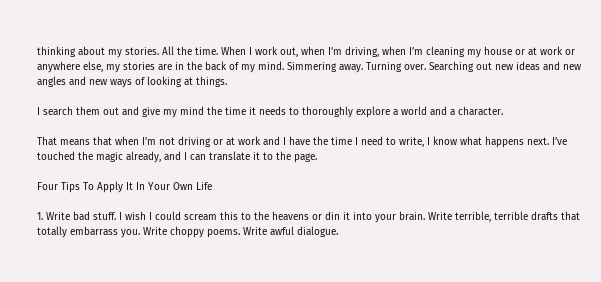thinking about my stories. All the time. When I work out, when I’m driving, when I’m cleaning my house or at work or anywhere else, my stories are in the back of my mind. Simmering away. Turning over. Searching out new ideas and new angles and new ways of looking at things.

I search them out and give my mind the time it needs to thoroughly explore a world and a character.

That means that when I’m not driving or at work and I have the time I need to write, I know what happens next. I’ve touched the magic already, and I can translate it to the page.

Four Tips To Apply It In Your Own Life

1. Write bad stuff. I wish I could scream this to the heavens or din it into your brain. Write terrible, terrible drafts that totally embarrass you. Write choppy poems. Write awful dialogue.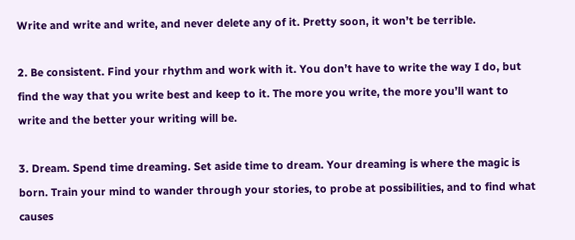Write and write and write, and never delete any of it. Pretty soon, it won’t be terrible.

2. Be consistent. Find your rhythm and work with it. You don’t have to write the way I do, but find the way that you write best and keep to it. The more you write, the more you’ll want to write and the better your writing will be.

3. Dream. Spend time dreaming. Set aside time to dream. Your dreaming is where the magic is born. Train your mind to wander through your stories, to probe at possibilities, and to find what causes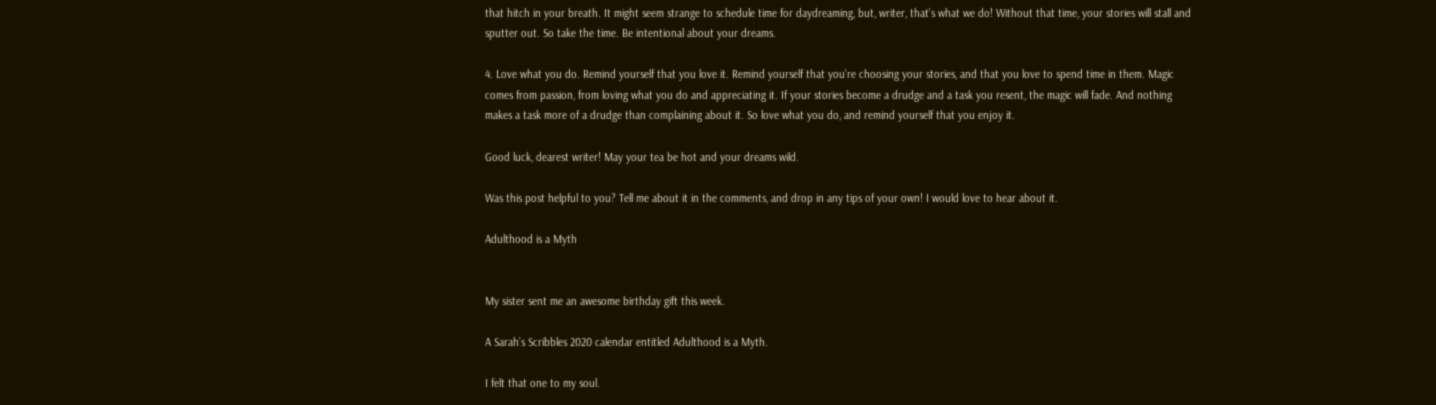that hitch in your breath. It might seem strange to schedule time for daydreaming, but, writer, that’s what we do! Without that time, your stories will stall and sputter out. So take the time. Be intentional about your dreams.

4. Love what you do. Remind yourself that you love it. Remind yourself that you’re choosing your stories, and that you love to spend time in them. Magic comes from passion, from loving what you do and appreciating it. If your stories become a drudge and a task you resent, the magic will fade. And nothing makes a task more of a drudge than complaining about it. So love what you do, and remind yourself that you enjoy it.

Good luck, dearest writer! May your tea be hot and your dreams wild.

Was this post helpful to you? Tell me about it in the comments, and drop in any tips of your own! I would love to hear about it.

Adulthood is a Myth


My sister sent me an awesome birthday gift this week.

A Sarah’s Scribbles 2020 calendar entitled Adulthood is a Myth.

I felt that one to my soul.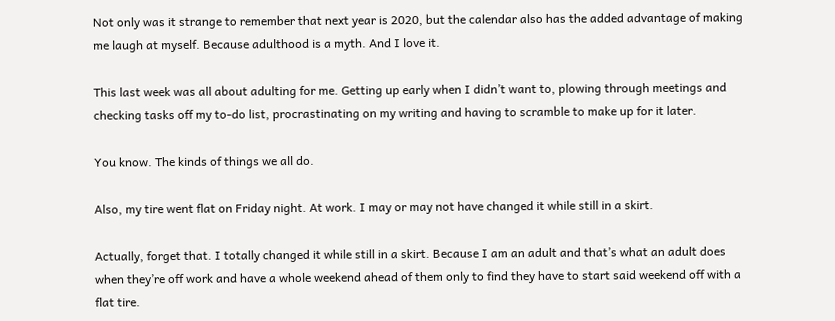Not only was it strange to remember that next year is 2020, but the calendar also has the added advantage of making me laugh at myself. Because adulthood is a myth. And I love it.

This last week was all about adulting for me. Getting up early when I didn’t want to, plowing through meetings and checking tasks off my to-do list, procrastinating on my writing and having to scramble to make up for it later.

You know. The kinds of things we all do.

Also, my tire went flat on Friday night. At work. I may or may not have changed it while still in a skirt.

Actually, forget that. I totally changed it while still in a skirt. Because I am an adult and that’s what an adult does when they’re off work and have a whole weekend ahead of them only to find they have to start said weekend off with a flat tire.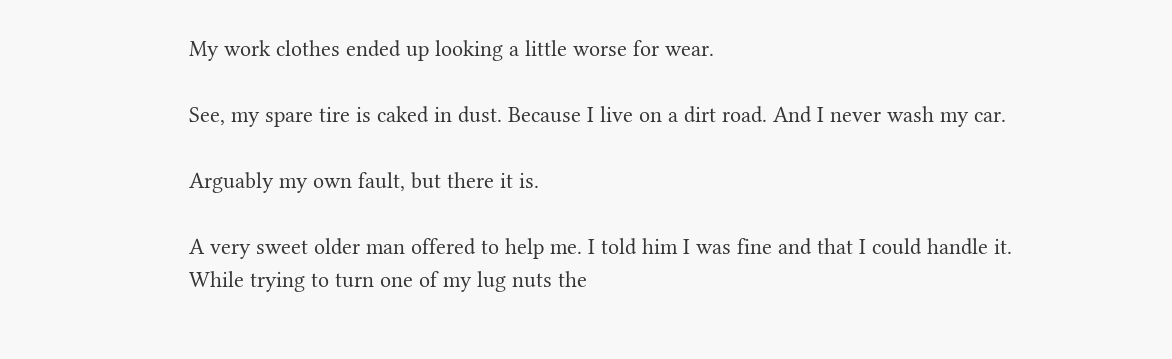My work clothes ended up looking a little worse for wear.

See, my spare tire is caked in dust. Because I live on a dirt road. And I never wash my car.

Arguably my own fault, but there it is.

A very sweet older man offered to help me. I told him I was fine and that I could handle it. While trying to turn one of my lug nuts the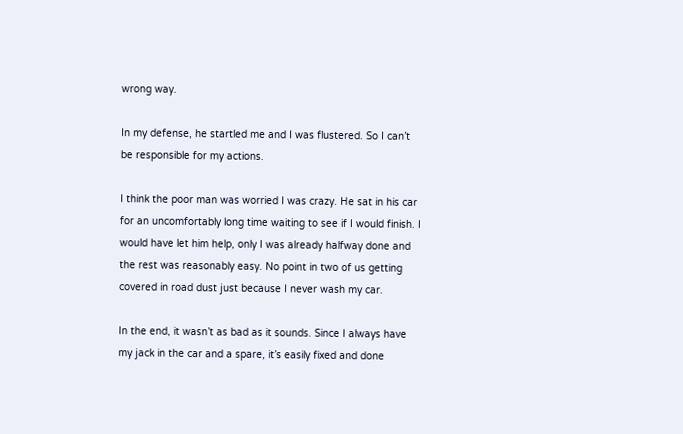wrong way.

In my defense, he startled me and I was flustered. So I can’t be responsible for my actions.

I think the poor man was worried I was crazy. He sat in his car for an uncomfortably long time waiting to see if I would finish. I would have let him help, only I was already halfway done and the rest was reasonably easy. No point in two of us getting covered in road dust just because I never wash my car.

In the end, it wasn’t as bad as it sounds. Since I always have my jack in the car and a spare, it’s easily fixed and done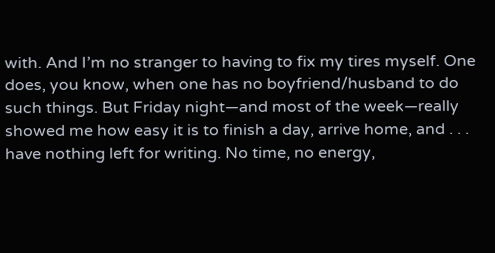with. And I’m no stranger to having to fix my tires myself. One does, you know, when one has no boyfriend/husband to do such things. But Friday night—and most of the week—really showed me how easy it is to finish a day, arrive home, and . . . have nothing left for writing. No time, no energy,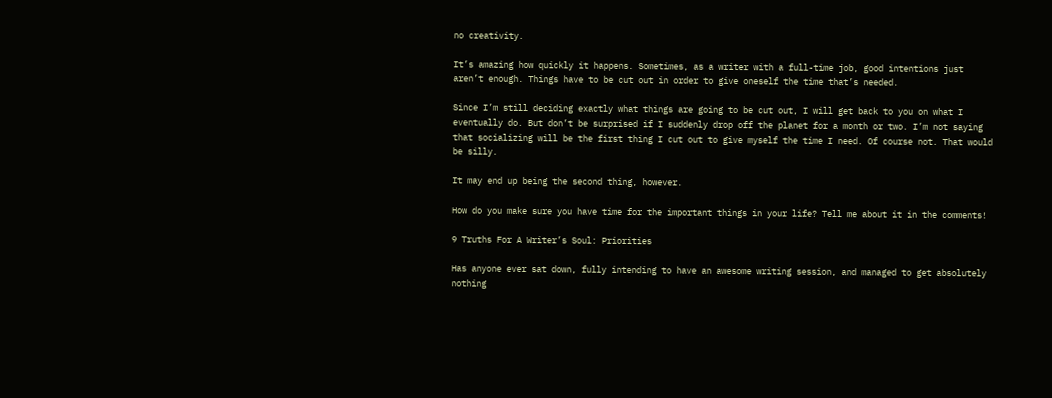no creativity.

It’s amazing how quickly it happens. Sometimes, as a writer with a full-time job, good intentions just aren’t enough. Things have to be cut out in order to give oneself the time that’s needed.

Since I’m still deciding exactly what things are going to be cut out, I will get back to you on what I eventually do. But don’t be surprised if I suddenly drop off the planet for a month or two. I’m not saying that socializing will be the first thing I cut out to give myself the time I need. Of course not. That would be silly.

It may end up being the second thing, however.

How do you make sure you have time for the important things in your life? Tell me about it in the comments!

9 Truths For A Writer’s Soul: Priorities

Has anyone ever sat down, fully intending to have an awesome writing session, and managed to get absolutely nothing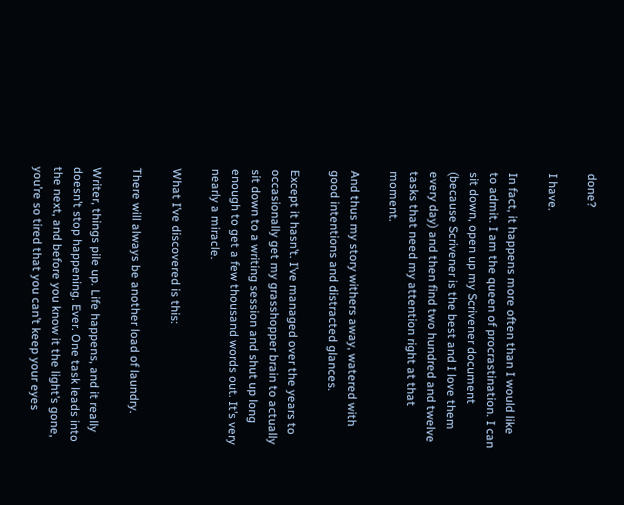done?

I have.

In fact, it happens more often than I would like to admit. I am the queen of procrastination. I can sit down, open up my Scrivener document (because Scrivener is the best and I love them every day) and then find two hundred and twelve tasks that need my attention right at that moment.

And thus my story withers away, watered with good intentions and distracted glances.

Except it hasn’t. I’ve managed over the years to occasionally get my grasshopper brain to actually sit down to a writing session and shut up long enough to get a few thousand words out. It’s very nearly a miracle.

What I’ve discovered is this:

There will always be another load of laundry.

Writer, things pile up. Life happens, and it really doesn’t stop happening. Ever. One task leads into the next, and before you know it the light’s gone, you’re so tired that you can’t keep your eyes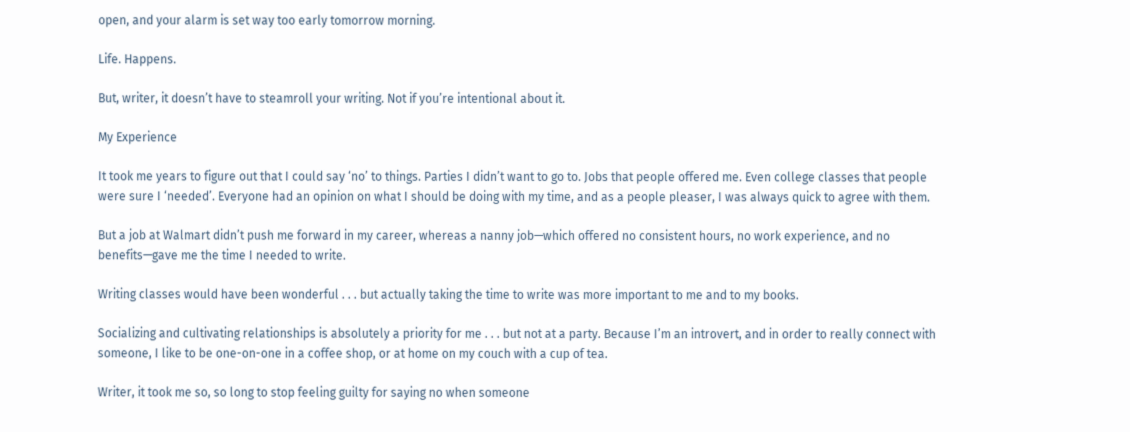open, and your alarm is set way too early tomorrow morning.

Life. Happens.

But, writer, it doesn’t have to steamroll your writing. Not if you’re intentional about it.

My Experience

It took me years to figure out that I could say ‘no’ to things. Parties I didn’t want to go to. Jobs that people offered me. Even college classes that people were sure I ‘needed’. Everyone had an opinion on what I should be doing with my time, and as a people pleaser, I was always quick to agree with them.

But a job at Walmart didn’t push me forward in my career, whereas a nanny job—which offered no consistent hours, no work experience, and no benefits—gave me the time I needed to write.

Writing classes would have been wonderful . . . but actually taking the time to write was more important to me and to my books.

Socializing and cultivating relationships is absolutely a priority for me . . . but not at a party. Because I’m an introvert, and in order to really connect with someone, I like to be one-on-one in a coffee shop, or at home on my couch with a cup of tea.

Writer, it took me so, so long to stop feeling guilty for saying no when someone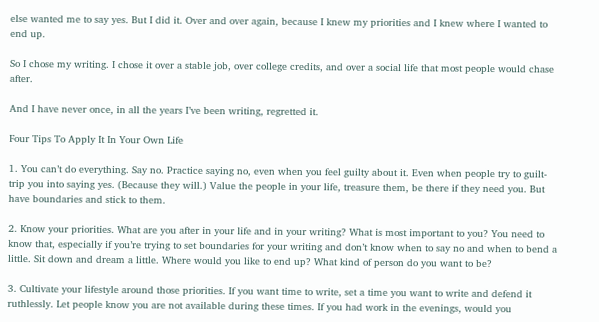else wanted me to say yes. But I did it. Over and over again, because I knew my priorities and I knew where I wanted to end up.

So I chose my writing. I chose it over a stable job, over college credits, and over a social life that most people would chase after.

And I have never once, in all the years I’ve been writing, regretted it.

Four Tips To Apply It In Your Own Life

1. You can’t do everything. Say no. Practice saying no, even when you feel guilty about it. Even when people try to guilt-trip you into saying yes. (Because they will.) Value the people in your life, treasure them, be there if they need you. But have boundaries and stick to them.

2. Know your priorities. What are you after in your life and in your writing? What is most important to you? You need to know that, especially if you’re trying to set boundaries for your writing and don’t know when to say no and when to bend a little. Sit down and dream a little. Where would you like to end up? What kind of person do you want to be?

3. Cultivate your lifestyle around those priorities. If you want time to write, set a time you want to write and defend it ruthlessly. Let people know you are not available during these times. If you had work in the evenings, would you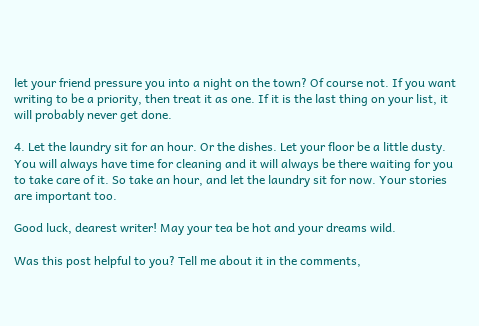let your friend pressure you into a night on the town? Of course not. If you want writing to be a priority, then treat it as one. If it is the last thing on your list, it will probably never get done.

4. Let the laundry sit for an hour. Or the dishes. Let your floor be a little dusty. You will always have time for cleaning and it will always be there waiting for you to take care of it. So take an hour, and let the laundry sit for now. Your stories are important too.

Good luck, dearest writer! May your tea be hot and your dreams wild.

Was this post helpful to you? Tell me about it in the comments,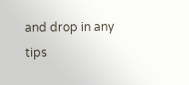and drop in any tips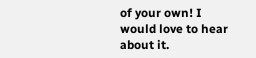of your own! I would love to hear about it.